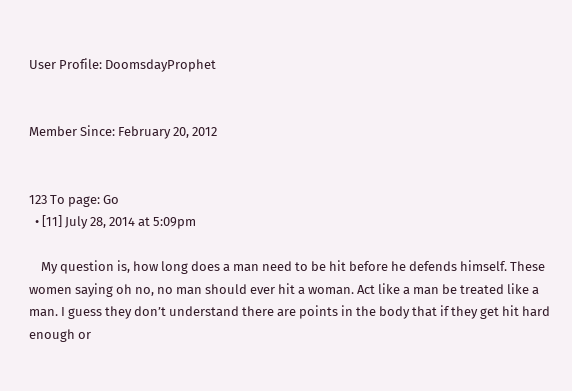User Profile: DoomsdayProphet


Member Since: February 20, 2012


123 To page: Go
  • [11] July 28, 2014 at 5:09pm

    My question is, how long does a man need to be hit before he defends himself. These women saying oh no, no man should ever hit a woman. Act like a man be treated like a man. I guess they don’t understand there are points in the body that if they get hit hard enough or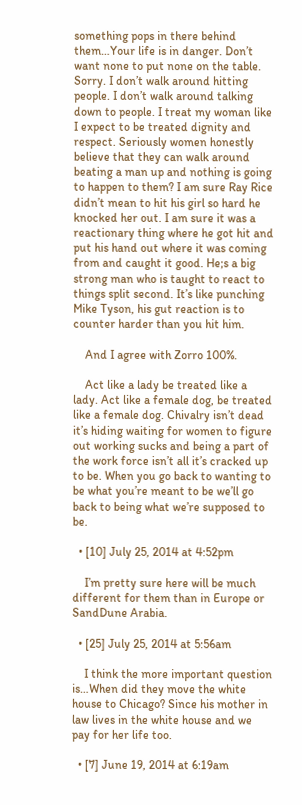something pops in there behind them…Your life is in danger. Don’t want none to put none on the table. Sorry. I don’t walk around hitting people. I don’t walk around talking down to people. I treat my woman like I expect to be treated dignity and respect. Seriously women honestly believe that they can walk around beating a man up and nothing is going to happen to them? I am sure Ray Rice didn’t mean to hit his girl so hard he knocked her out. I am sure it was a reactionary thing where he got hit and put his hand out where it was coming from and caught it good. He;s a big strong man who is taught to react to things split second. It’s like punching Mike Tyson, his gut reaction is to counter harder than you hit him.

    And I agree with Zorro 100%.

    Act like a lady be treated like a lady. Act like a female dog, be treated like a female dog. Chivalry isn’t dead it’s hiding waiting for women to figure out working sucks and being a part of the work force isn’t all it’s cracked up to be. When you go back to wanting to be what you’re meant to be we’ll go back to being what we’re supposed to be.

  • [10] July 25, 2014 at 4:52pm

    I’m pretty sure here will be much different for them than in Europe or SandDune Arabia.

  • [25] July 25, 2014 at 5:56am

    I think the more important question is…When did they move the white house to Chicago? Since his mother in law lives in the white house and we pay for her life too.

  • [7] June 19, 2014 at 6:19am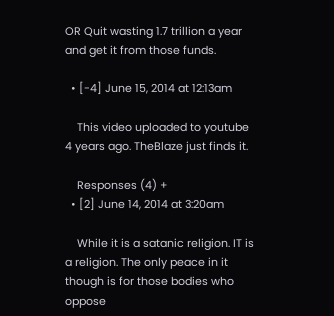OR Quit wasting 1.7 trillion a year and get it from those funds.

  • [-4] June 15, 2014 at 12:13am

    This video uploaded to youtube 4 years ago. TheBlaze just finds it.

    Responses (4) +
  • [2] June 14, 2014 at 3:20am

    While it is a satanic religion. IT is a religion. The only peace in it though is for those bodies who oppose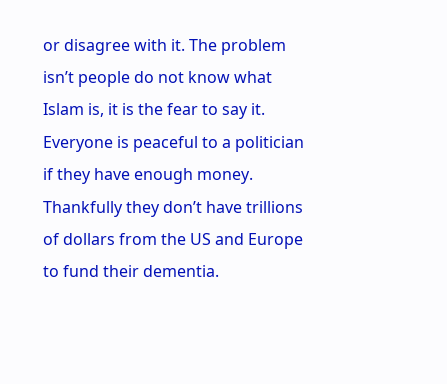or disagree with it. The problem isn’t people do not know what Islam is, it is the fear to say it. Everyone is peaceful to a politician if they have enough money. Thankfully they don’t have trillions of dollars from the US and Europe to fund their dementia.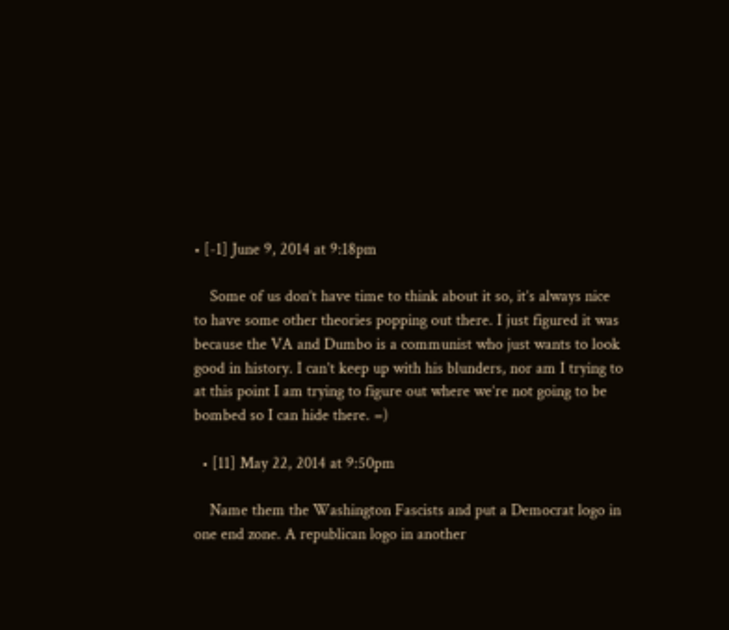• [-1] June 9, 2014 at 9:18pm

    Some of us don’t have time to think about it so, it’s always nice to have some other theories popping out there. I just figured it was because the VA and Dumbo is a communist who just wants to look good in history. I can’t keep up with his blunders, nor am I trying to at this point I am trying to figure out where we’re not going to be bombed so I can hide there. =)

  • [11] May 22, 2014 at 9:50pm

    Name them the Washington Fascists and put a Democrat logo in one end zone. A republican logo in another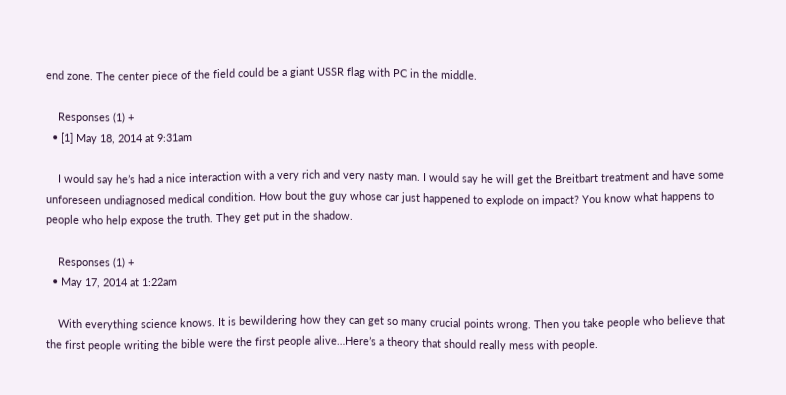end zone. The center piece of the field could be a giant USSR flag with PC in the middle.

    Responses (1) +
  • [1] May 18, 2014 at 9:31am

    I would say he’s had a nice interaction with a very rich and very nasty man. I would say he will get the Breitbart treatment and have some unforeseen undiagnosed medical condition. How bout the guy whose car just happened to explode on impact? You know what happens to people who help expose the truth. They get put in the shadow.

    Responses (1) +
  • May 17, 2014 at 1:22am

    With everything science knows. It is bewildering how they can get so many crucial points wrong. Then you take people who believe that the first people writing the bible were the first people alive…Here’s a theory that should really mess with people.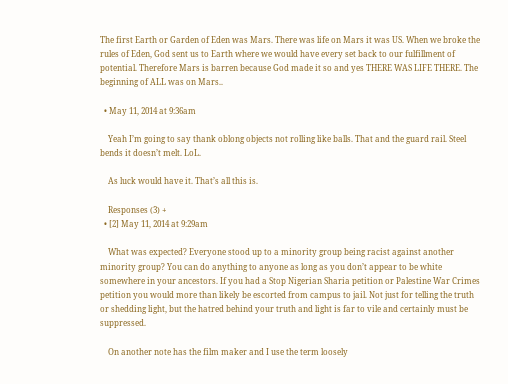The first Earth or Garden of Eden was Mars. There was life on Mars it was US. When we broke the rules of Eden, God sent us to Earth where we would have every set back to our fulfillment of potential. Therefore Mars is barren because God made it so and yes THERE WAS LIFE THERE. The beginning of ALL was on Mars..

  • May 11, 2014 at 9:36am

    Yeah I’m going to say thank oblong objects not rolling like balls. That and the guard rail. Steel bends it doesn’t melt. LoL.

    As luck would have it. That’s all this is.

    Responses (3) +
  • [2] May 11, 2014 at 9:29am

    What was expected? Everyone stood up to a minority group being racist against another minority group? You can do anything to anyone as long as you don’t appear to be white somewhere in your ancestors. If you had a Stop Nigerian Sharia petition or Palestine War Crimes petition you would more than likely be escorted from campus to jail. Not just for telling the truth or shedding light, but the hatred behind your truth and light is far to vile and certainly must be suppressed.

    On another note has the film maker and I use the term loosely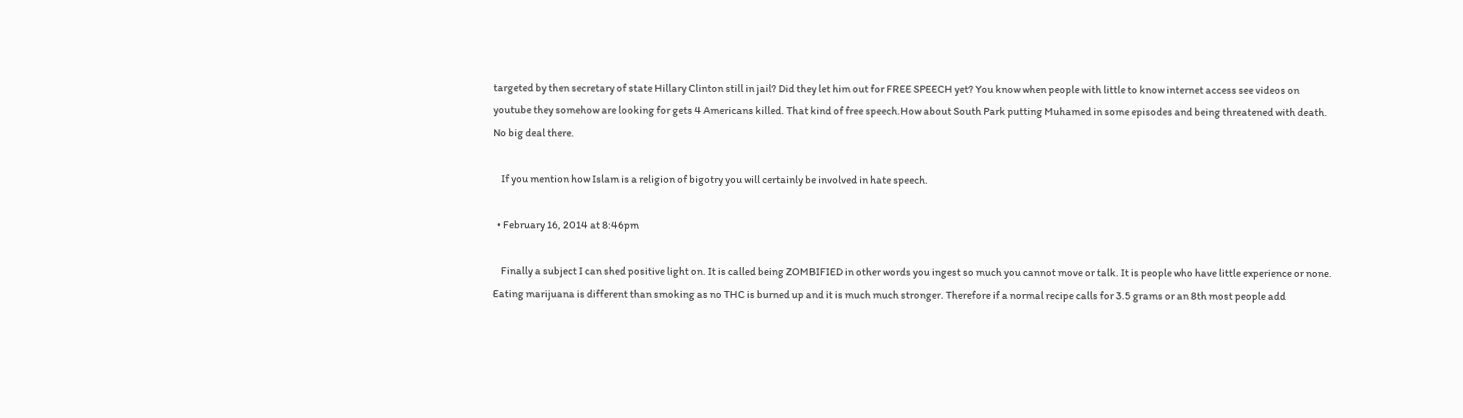targeted by then secretary of state Hillary Clinton still in jail? Did they let him out for FREE SPEECH yet? You know when people with little to know internet access see videos on youtube they somehow are looking for gets 4 Americans killed. That kind of free speech.How about South Park putting Muhamed in some episodes and being threatened with death. No big deal there.

    If you mention how Islam is a religion of bigotry you will certainly be involved in hate speech.

  • February 16, 2014 at 8:46pm

    Finally a subject I can shed positive light on. It is called being ZOMBIFIED in other words you ingest so much you cannot move or talk. It is people who have little experience or none. Eating marijuana is different than smoking as no THC is burned up and it is much much stronger. Therefore if a normal recipe calls for 3.5 grams or an 8th most people add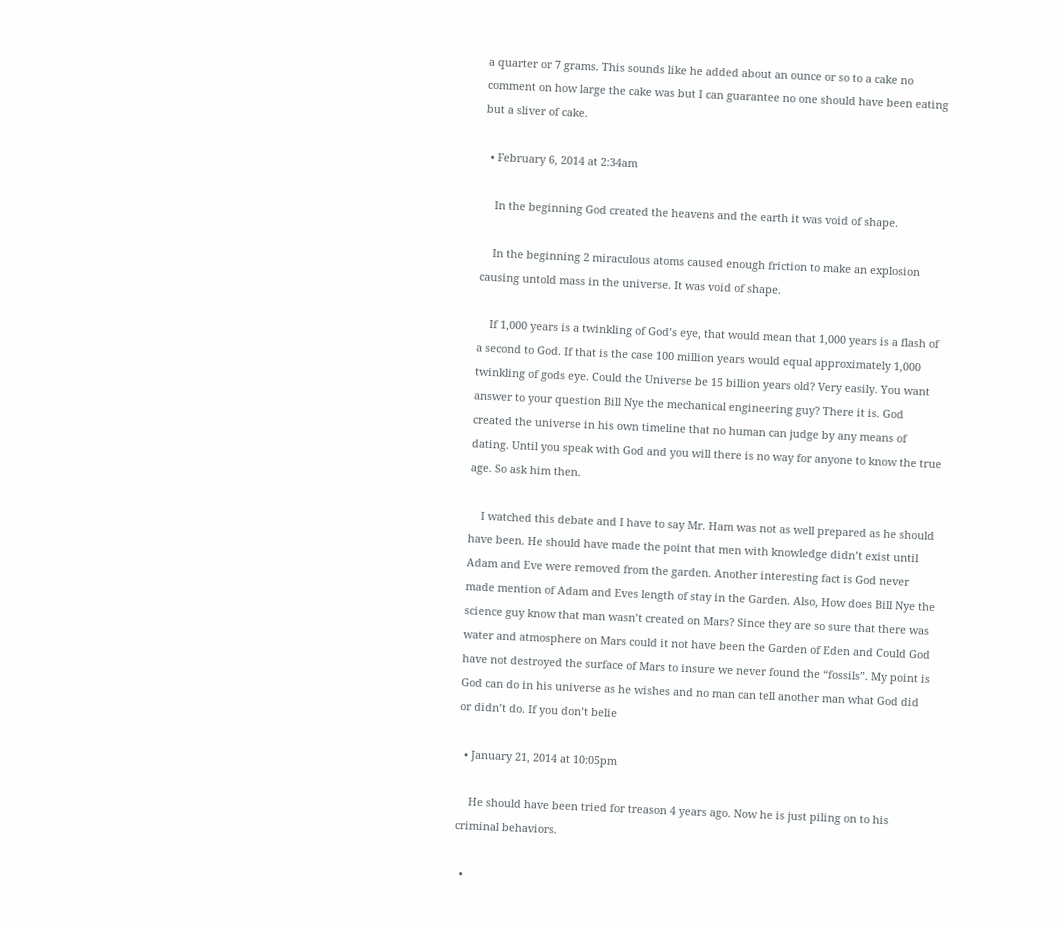a quarter or 7 grams. This sounds like he added about an ounce or so to a cake no comment on how large the cake was but I can guarantee no one should have been eating but a sliver of cake.

  • February 6, 2014 at 2:34am

    In the beginning God created the heavens and the earth it was void of shape.

    In the beginning 2 miraculous atoms caused enough friction to make an explosion causing untold mass in the universe. It was void of shape.

    If 1,000 years is a twinkling of God’s eye, that would mean that 1,000 years is a flash of a second to God. If that is the case 100 million years would equal approximately 1,000 twinkling of gods eye. Could the Universe be 15 billion years old? Very easily. You want answer to your question Bill Nye the mechanical engineering guy? There it is. God created the universe in his own timeline that no human can judge by any means of dating. Until you speak with God and you will there is no way for anyone to know the true age. So ask him then.

    I watched this debate and I have to say Mr. Ham was not as well prepared as he should have been. He should have made the point that men with knowledge didn’t exist until Adam and Eve were removed from the garden. Another interesting fact is God never made mention of Adam and Eves length of stay in the Garden. Also, How does Bill Nye the science guy know that man wasn’t created on Mars? Since they are so sure that there was water and atmosphere on Mars could it not have been the Garden of Eden and Could God have not destroyed the surface of Mars to insure we never found the “fossils”. My point is God can do in his universe as he wishes and no man can tell another man what God did or didn’t do. If you don’t belie

  • January 21, 2014 at 10:05pm

    He should have been tried for treason 4 years ago. Now he is just piling on to his criminal behaviors.

  •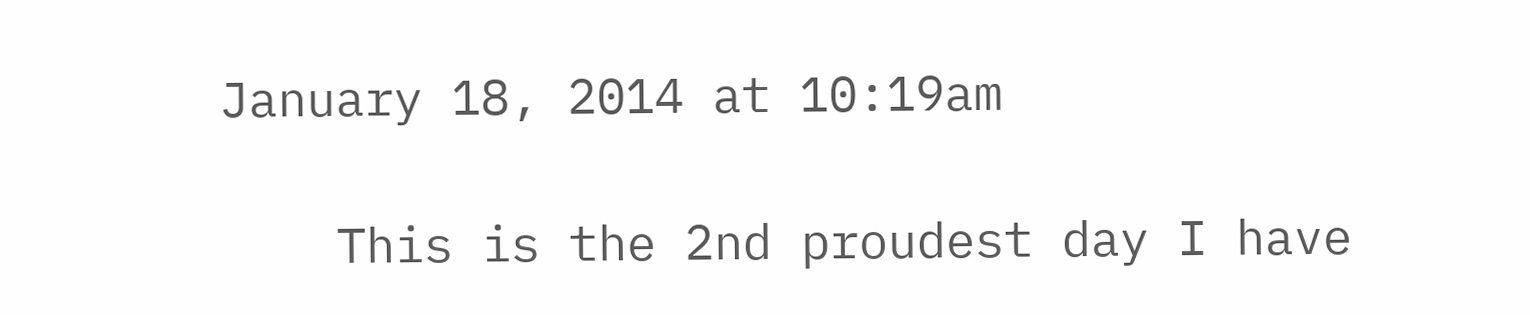January 18, 2014 at 10:19am

    This is the 2nd proudest day I have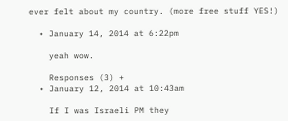ever felt about my country. (more free stuff YES!)

  • January 14, 2014 at 6:22pm

    yeah wow.

    Responses (3) +
  • January 12, 2014 at 10:43am

    If I was Israeli PM they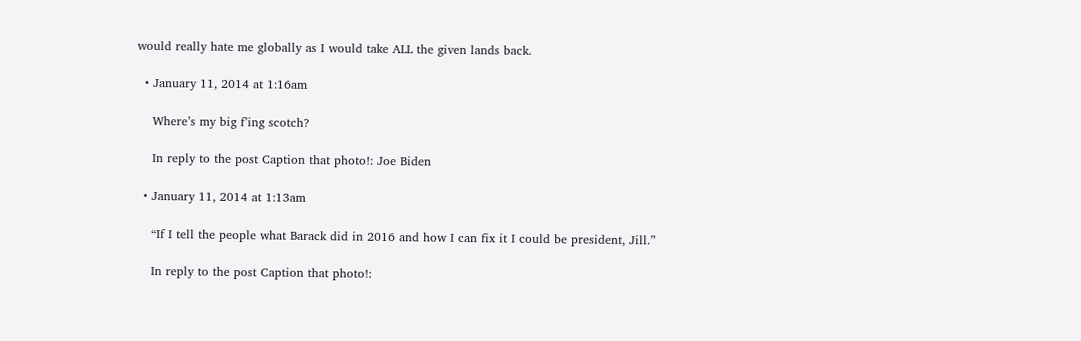would really hate me globally as I would take ALL the given lands back.

  • January 11, 2014 at 1:16am

    Where’s my big f’ing scotch?

    In reply to the post Caption that photo!: Joe Biden

  • January 11, 2014 at 1:13am

    “If I tell the people what Barack did in 2016 and how I can fix it I could be president, Jill.”

    In reply to the post Caption that photo!: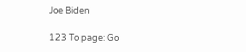Joe Biden

123 To page: Go